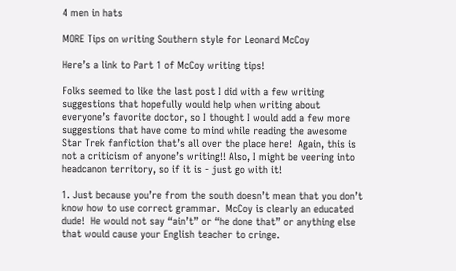4 men in hats

MORE Tips on writing Southern style for Leonard McCoy

Here’s a link to Part 1 of McCoy writing tips!

Folks seemed to like the last post I did with a few writing suggestions that hopefully would help when writing about everyone’s favorite doctor, so I thought I would add a few more suggestions that have come to mind while reading the awesome Star Trek fanfiction that’s all over the place here!  Again, this is not a criticism of anyone’s writing!! Also, I might be veering into headcanon territory, so if it is - just go with it!

1. Just because you’re from the south doesn’t mean that you don’t know how to use correct grammar.  McCoy is clearly an educated dude!  He would not say “ain’t” or “he done that” or anything else that would cause your English teacher to cringe.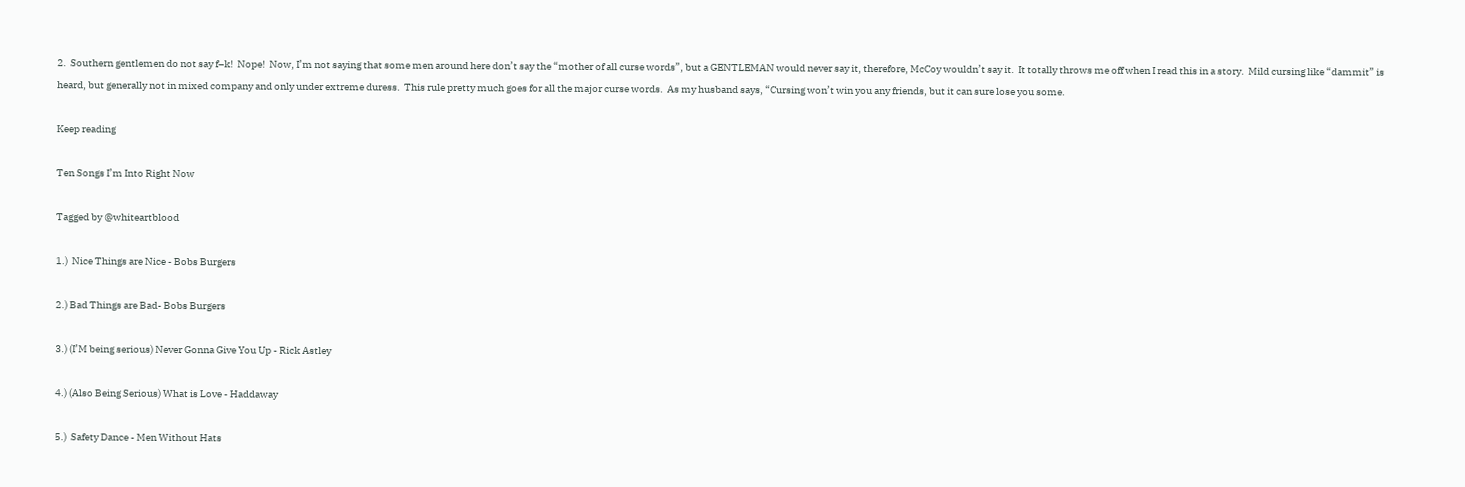2.  Southern gentlemen do not say f–k!  Nope!  Now, I’m not saying that some men around here don’t say the “mother of all curse words”, but a GENTLEMAN would never say it, therefore, McCoy wouldn’t say it.  It totally throws me off when I read this in a story.  Mild cursing like “dammit” is  heard, but generally not in mixed company and only under extreme duress.  This rule pretty much goes for all the major curse words.  As my husband says, “Cursing won’t win you any friends, but it can sure lose you some.

Keep reading

Ten Songs I’m Into Right Now

Tagged by @whiteartblood

1.)  Nice Things are Nice - Bobs Burgers

2.) Bad Things are Bad- Bobs Burgers

3.) (I’M being serious) Never Gonna Give You Up - Rick Astley

4.) (Also Being Serious) What is Love - Haddaway

5.)  Safety Dance - Men Without Hats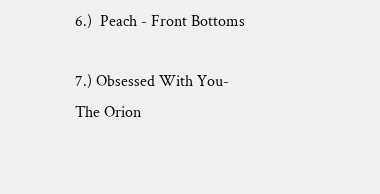6.)  Peach - Front Bottoms

7.) Obsessed With You- The Orion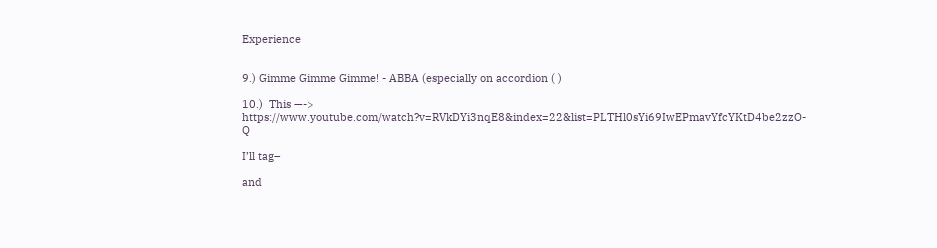Experience


9.) Gimme Gimme Gimme! - ABBA (especially on accordion ( )

10.)  This —-> https://www.youtube.com/watch?v=RVkDYi3nqE8&index=22&list=PLTHl0sYi69IwEPmavYfcYKtD4be2zzO-Q

I’ll tag–

and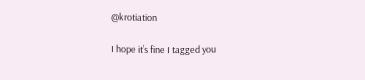@krotiation

I hope it’s fine I tagged you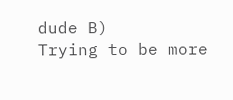dude B)
Trying to be more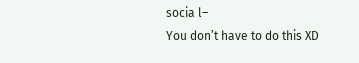socia l–
You don’t have to do this XD